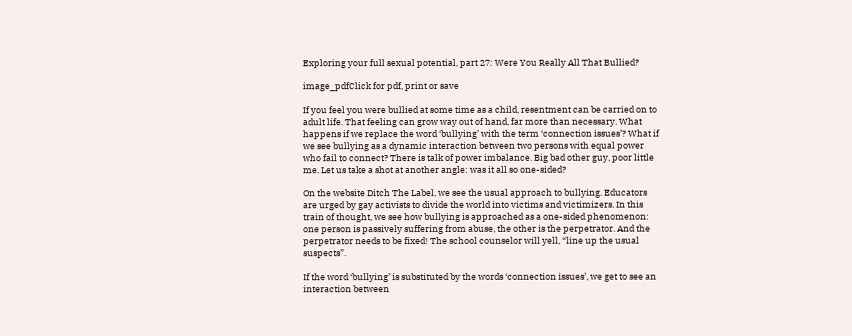Exploring your full sexual potential, part 27: Were You Really All That Bullied?

image_pdfClick for pdf, print or save

If you feel you were bullied at some time as a child, resentment can be carried on to adult life. That feeling can grow way out of hand, far more than necessary. What happens if we replace the word ‘bullying’ with the term ‘connection issues’? What if we see bullying as a dynamic interaction between two persons with equal power who fail to connect? There is talk of power imbalance. Big bad other guy, poor little me. Let us take a shot at another angle: was it all so one-sided?

On the website Ditch The Label, we see the usual approach to bullying. Educators are urged by gay activists to divide the world into victims and victimizers. In this train of thought, we see how bullying is approached as a one-sided phenomenon: one person is passively suffering from abuse, the other is the perpetrator. And the perpetrator needs to be fixed! The school counselor will yell, “line up the usual suspects”.

If the word ‘bullying’ is substituted by the words ‘connection issues’, we get to see an interaction between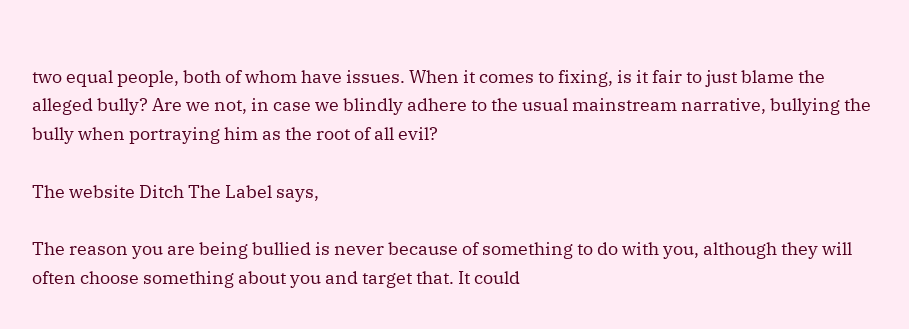two equal people, both of whom have issues. When it comes to fixing, is it fair to just blame the alleged bully? Are we not, in case we blindly adhere to the usual mainstream narrative, bullying the bully when portraying him as the root of all evil?

The website Ditch The Label says,

The reason you are being bullied is never because of something to do with you, although they will often choose something about you and target that. It could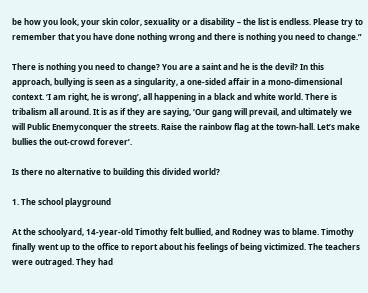be how you look, your skin color, sexuality or a disability – the list is endless. Please try to remember that you have done nothing wrong and there is nothing you need to change.”

There is nothing you need to change? You are a saint and he is the devil? In this approach, bullying is seen as a singularity, a one-sided affair in a mono-dimensional context. ‘I am right, he is wrong’, all happening in a black and white world. There is tribalism all around. It is as if they are saying, ‘Our gang will prevail, and ultimately we will Public Enemyconquer the streets. Raise the rainbow flag at the town-hall. Let’s make bullies the out-crowd forever’.

Is there no alternative to building this divided world?

1. The school playground

At the schoolyard, 14-year-old Timothy felt bullied, and Rodney was to blame. Timothy finally went up to the office to report about his feelings of being victimized. The teachers were outraged. They had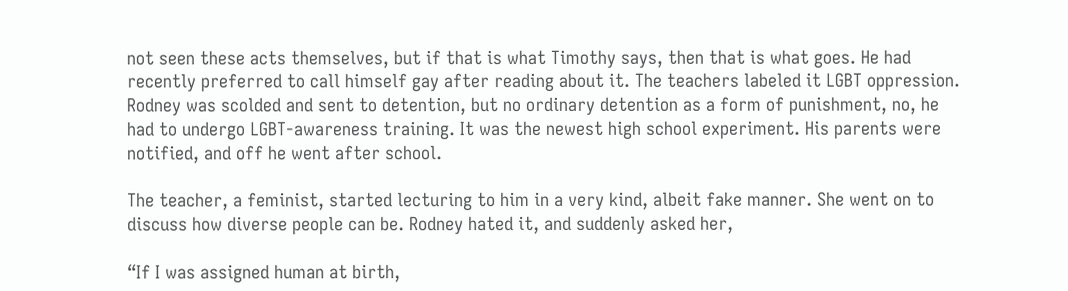not seen these acts themselves, but if that is what Timothy says, then that is what goes. He had recently preferred to call himself gay after reading about it. The teachers labeled it LGBT oppression. Rodney was scolded and sent to detention, but no ordinary detention as a form of punishment, no, he had to undergo LGBT-awareness training. It was the newest high school experiment. His parents were notified, and off he went after school.

The teacher, a feminist, started lecturing to him in a very kind, albeit fake manner. She went on to discuss how diverse people can be. Rodney hated it, and suddenly asked her,

“If I was assigned human at birth,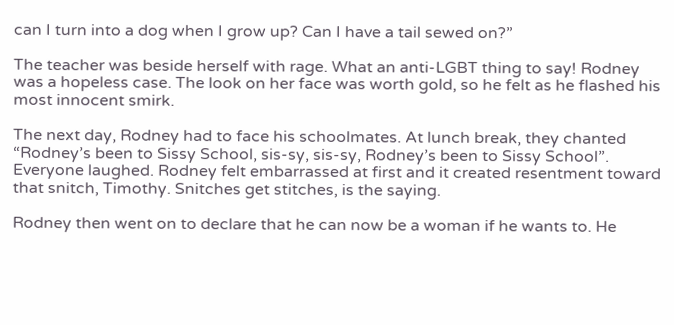can I turn into a dog when I grow up? Can I have a tail sewed on?”

The teacher was beside herself with rage. What an anti-LGBT thing to say! Rodney was a hopeless case. The look on her face was worth gold, so he felt as he flashed his most innocent smirk.

The next day, Rodney had to face his schoolmates. At lunch break, they chanted “Rodney’s been to Sissy School, sis-sy, sis-sy, Rodney’s been to Sissy School”. Everyone laughed. Rodney felt embarrassed at first and it created resentment toward that snitch, Timothy. Snitches get stitches, is the saying.

Rodney then went on to declare that he can now be a woman if he wants to. He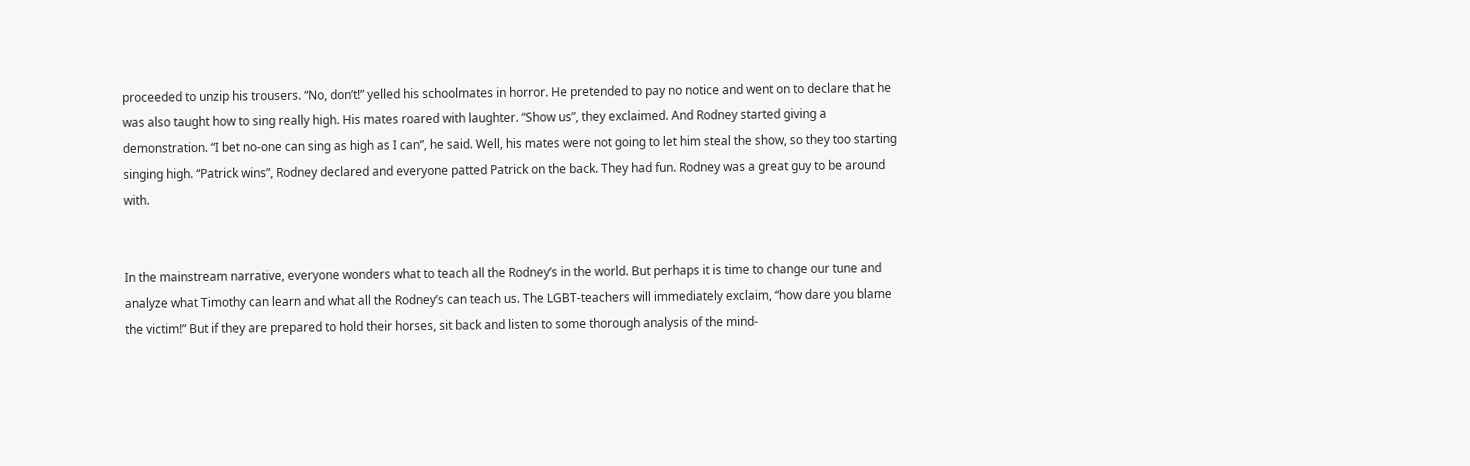proceeded to unzip his trousers. “No, don’t!” yelled his schoolmates in horror. He pretended to pay no notice and went on to declare that he was also taught how to sing really high. His mates roared with laughter. “Show us”, they exclaimed. And Rodney started giving a demonstration. “I bet no-one can sing as high as I can”, he said. Well, his mates were not going to let him steal the show, so they too starting singing high. “Patrick wins”, Rodney declared and everyone patted Patrick on the back. They had fun. Rodney was a great guy to be around with.


In the mainstream narrative, everyone wonders what to teach all the Rodney’s in the world. But perhaps it is time to change our tune and analyze what Timothy can learn and what all the Rodney’s can teach us. The LGBT-teachers will immediately exclaim, “how dare you blame the victim!” But if they are prepared to hold their horses, sit back and listen to some thorough analysis of the mind-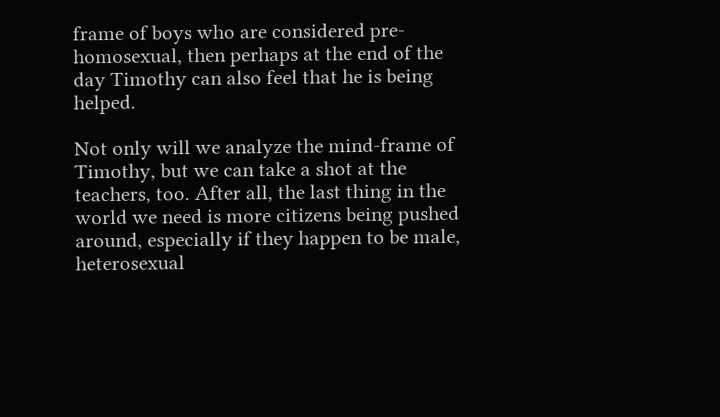frame of boys who are considered pre-homosexual, then perhaps at the end of the day Timothy can also feel that he is being helped.

Not only will we analyze the mind-frame of Timothy, but we can take a shot at the teachers, too. After all, the last thing in the world we need is more citizens being pushed around, especially if they happen to be male, heterosexual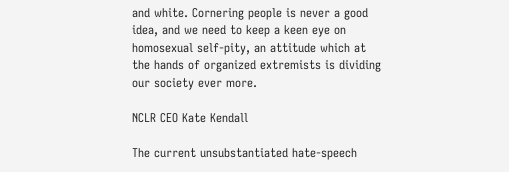and white. Cornering people is never a good idea, and we need to keep a keen eye on homosexual self-pity, an attitude which at the hands of organized extremists is dividing our society ever more.

NCLR CEO Kate Kendall

The current unsubstantiated hate-speech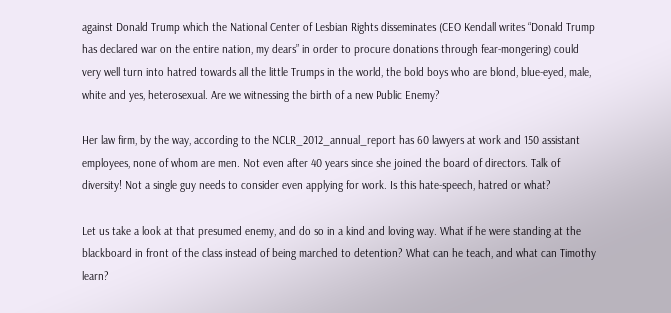against Donald Trump which the National Center of Lesbian Rights disseminates (CEO Kendall writes “Donald Trump has declared war on the entire nation, my dears” in order to procure donations through fear-mongering) could very well turn into hatred towards all the little Trumps in the world, the bold boys who are blond, blue-eyed, male, white and yes, heterosexual. Are we witnessing the birth of a new Public Enemy?

Her law firm, by the way, according to the NCLR_2012_annual_report has 60 lawyers at work and 150 assistant employees, none of whom are men. Not even after 40 years since she joined the board of directors. Talk of diversity! Not a single guy needs to consider even applying for work. Is this hate-speech, hatred or what?

Let us take a look at that presumed enemy, and do so in a kind and loving way. What if he were standing at the blackboard in front of the class instead of being marched to detention? What can he teach, and what can Timothy learn?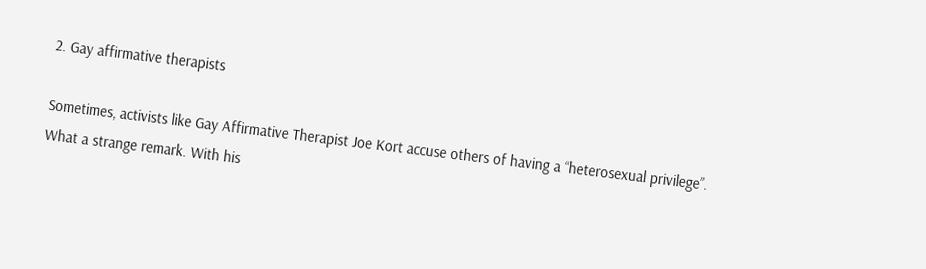2. Gay affirmative therapists

Sometimes, activists like Gay Affirmative Therapist Joe Kort accuse others of having a “heterosexual privilege”. What a strange remark. With his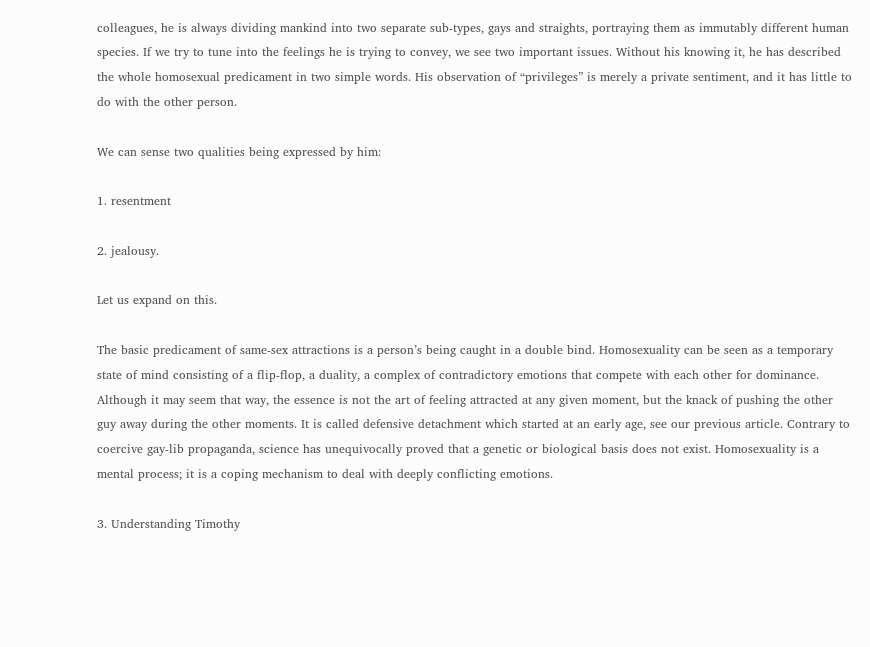colleagues, he is always dividing mankind into two separate sub-types, gays and straights, portraying them as immutably different human species. If we try to tune into the feelings he is trying to convey, we see two important issues. Without his knowing it, he has described the whole homosexual predicament in two simple words. His observation of “privileges” is merely a private sentiment, and it has little to do with the other person.

We can sense two qualities being expressed by him:

1. resentment

2. jealousy.

Let us expand on this.

The basic predicament of same-sex attractions is a person’s being caught in a double bind. Homosexuality can be seen as a temporary state of mind consisting of a flip-flop, a duality, a complex of contradictory emotions that compete with each other for dominance. Although it may seem that way, the essence is not the art of feeling attracted at any given moment, but the knack of pushing the other guy away during the other moments. It is called defensive detachment which started at an early age, see our previous article. Contrary to coercive gay-lib propaganda, science has unequivocally proved that a genetic or biological basis does not exist. Homosexuality is a mental process; it is a coping mechanism to deal with deeply conflicting emotions.

3. Understanding Timothy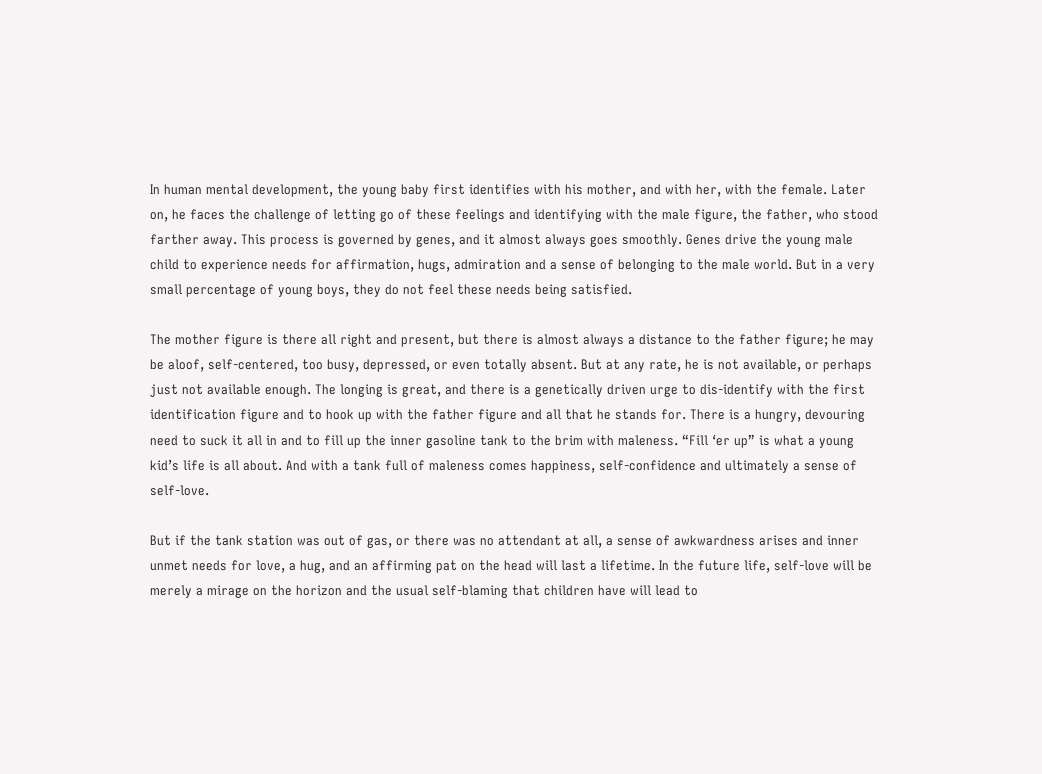In human mental development, the young baby first identifies with his mother, and with her, with the female. Later on, he faces the challenge of letting go of these feelings and identifying with the male figure, the father, who stood farther away. This process is governed by genes, and it almost always goes smoothly. Genes drive the young male child to experience needs for affirmation, hugs, admiration and a sense of belonging to the male world. But in a very small percentage of young boys, they do not feel these needs being satisfied.

The mother figure is there all right and present, but there is almost always a distance to the father figure; he may be aloof, self-centered, too busy, depressed, or even totally absent. But at any rate, he is not available, or perhaps just not available enough. The longing is great, and there is a genetically driven urge to dis-identify with the first identification figure and to hook up with the father figure and all that he stands for. There is a hungry, devouring need to suck it all in and to fill up the inner gasoline tank to the brim with maleness. “Fill ‘er up” is what a young kid’s life is all about. And with a tank full of maleness comes happiness, self-confidence and ultimately a sense of self-love.

But if the tank station was out of gas, or there was no attendant at all, a sense of awkwardness arises and inner unmet needs for love, a hug, and an affirming pat on the head will last a lifetime. In the future life, self-love will be merely a mirage on the horizon and the usual self-blaming that children have will lead to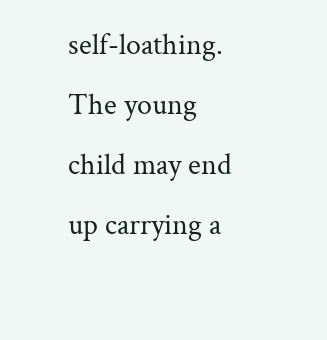self-loathing. The young child may end up carrying a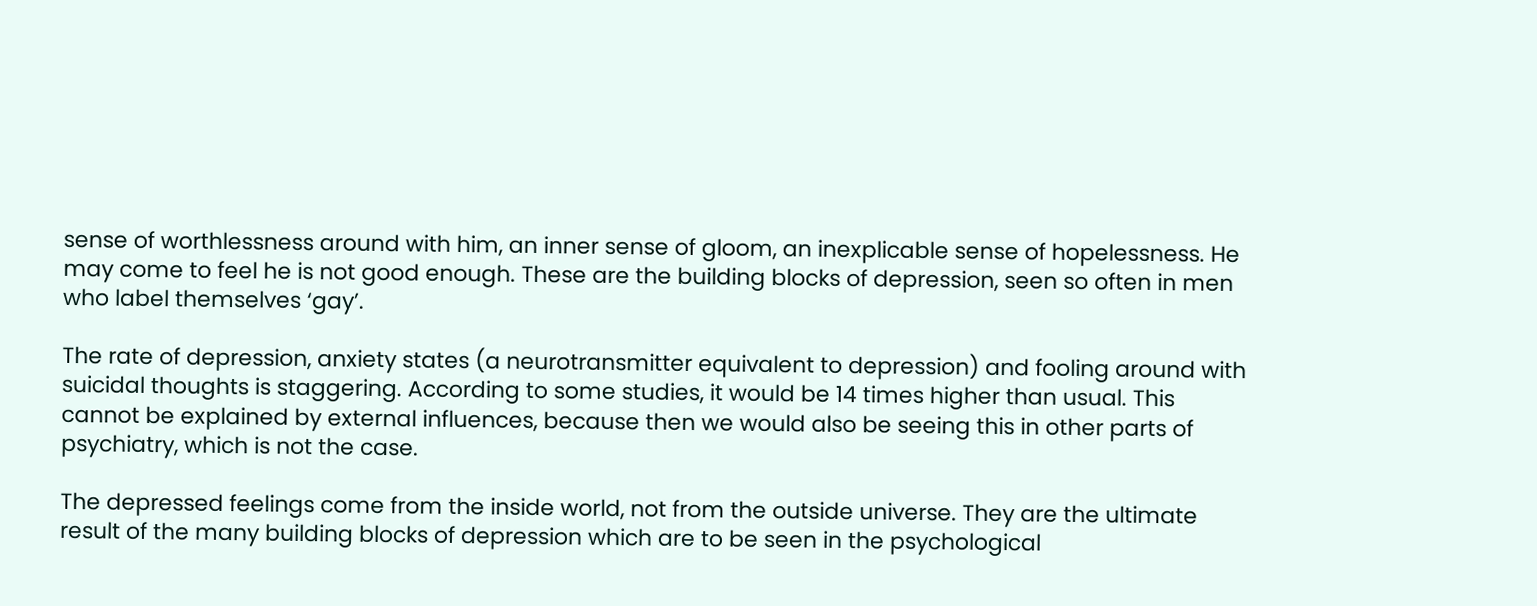sense of worthlessness around with him, an inner sense of gloom, an inexplicable sense of hopelessness. He may come to feel he is not good enough. These are the building blocks of depression, seen so often in men who label themselves ‘gay’.

The rate of depression, anxiety states (a neurotransmitter equivalent to depression) and fooling around with suicidal thoughts is staggering. According to some studies, it would be 14 times higher than usual. This cannot be explained by external influences, because then we would also be seeing this in other parts of psychiatry, which is not the case.

The depressed feelings come from the inside world, not from the outside universe. They are the ultimate result of the many building blocks of depression which are to be seen in the psychological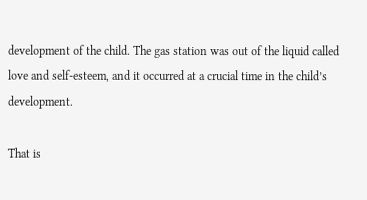development of the child. The gas station was out of the liquid called love and self-esteem, and it occurred at a crucial time in the child’s development.

That is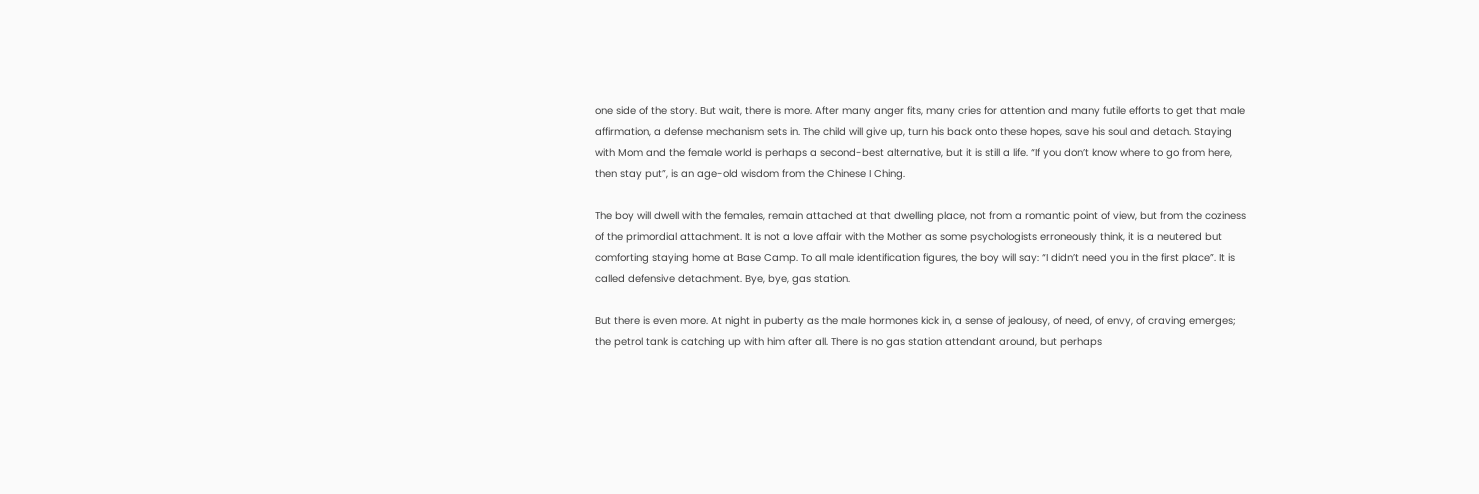one side of the story. But wait, there is more. After many anger fits, many cries for attention and many futile efforts to get that male affirmation, a defense mechanism sets in. The child will give up, turn his back onto these hopes, save his soul and detach. Staying with Mom and the female world is perhaps a second-best alternative, but it is still a life. “If you don’t know where to go from here, then stay put”, is an age-old wisdom from the Chinese I Ching.

The boy will dwell with the females, remain attached at that dwelling place, not from a romantic point of view, but from the coziness of the primordial attachment. It is not a love affair with the Mother as some psychologists erroneously think, it is a neutered but comforting staying home at Base Camp. To all male identification figures, the boy will say: “I didn’t need you in the first place”. It is called defensive detachment. Bye, bye, gas station.

But there is even more. At night in puberty as the male hormones kick in, a sense of jealousy, of need, of envy, of craving emerges; the petrol tank is catching up with him after all. There is no gas station attendant around, but perhaps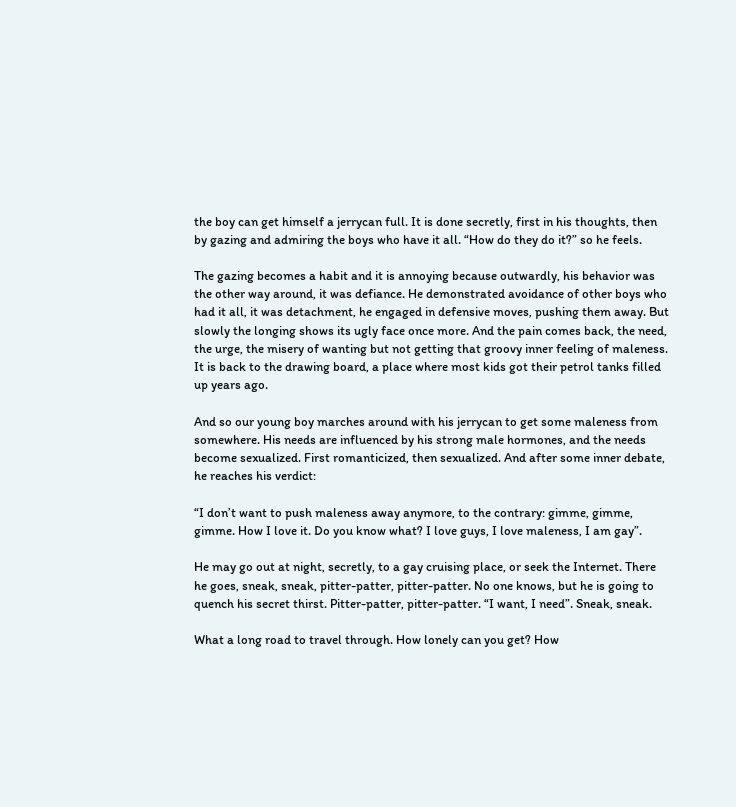the boy can get himself a jerrycan full. It is done secretly, first in his thoughts, then by gazing and admiring the boys who have it all. “How do they do it?” so he feels.

The gazing becomes a habit and it is annoying because outwardly, his behavior was the other way around, it was defiance. He demonstrated avoidance of other boys who had it all, it was detachment, he engaged in defensive moves, pushing them away. But slowly the longing shows its ugly face once more. And the pain comes back, the need, the urge, the misery of wanting but not getting that groovy inner feeling of maleness. It is back to the drawing board, a place where most kids got their petrol tanks filled up years ago.

And so our young boy marches around with his jerrycan to get some maleness from somewhere. His needs are influenced by his strong male hormones, and the needs become sexualized. First romanticized, then sexualized. And after some inner debate, he reaches his verdict:

“I don’t want to push maleness away anymore, to the contrary: gimme, gimme, gimme. How I love it. Do you know what? I love guys, I love maleness, I am gay”.

He may go out at night, secretly, to a gay cruising place, or seek the Internet. There he goes, sneak, sneak, pitter-patter, pitter-patter. No one knows, but he is going to quench his secret thirst. Pitter-patter, pitter-patter. “I want, I need”. Sneak, sneak.

What a long road to travel through. How lonely can you get? How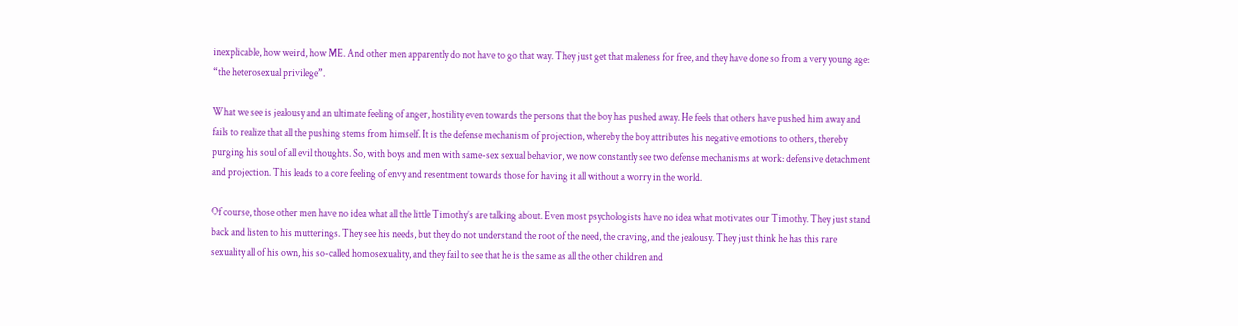inexplicable, how weird, how ME. And other men apparently do not have to go that way. They just get that maleness for free, and they have done so from a very young age: “the heterosexual privilege”.

What we see is jealousy and an ultimate feeling of anger, hostility even towards the persons that the boy has pushed away. He feels that others have pushed him away and fails to realize that all the pushing stems from himself. It is the defense mechanism of projection, whereby the boy attributes his negative emotions to others, thereby purging his soul of all evil thoughts. So, with boys and men with same-sex sexual behavior, we now constantly see two defense mechanisms at work: defensive detachment and projection. This leads to a core feeling of envy and resentment towards those for having it all without a worry in the world.

Of course, those other men have no idea what all the little Timothy’s are talking about. Even most psychologists have no idea what motivates our Timothy. They just stand back and listen to his mutterings. They see his needs, but they do not understand the root of the need, the craving, and the jealousy. They just think he has this rare sexuality all of his own, his so-called homosexuality, and they fail to see that he is the same as all the other children and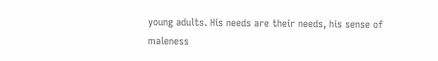young adults. His needs are their needs, his sense of maleness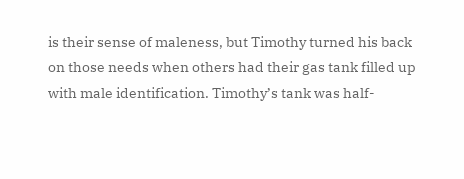is their sense of maleness, but Timothy turned his back on those needs when others had their gas tank filled up with male identification. Timothy’s tank was half-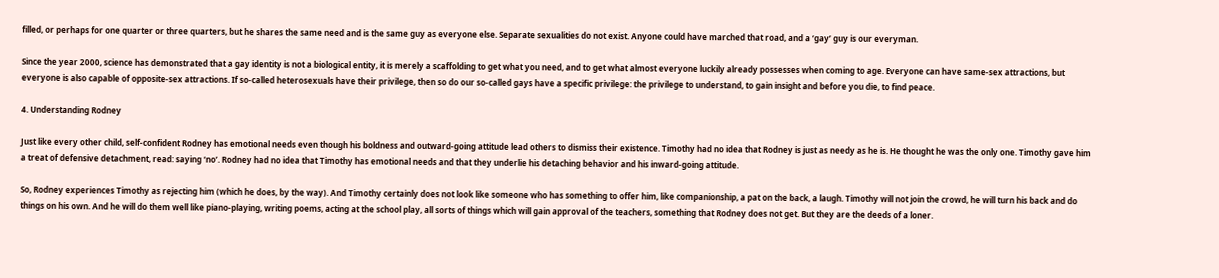filled, or perhaps for one quarter or three quarters, but he shares the same need and is the same guy as everyone else. Separate sexualities do not exist. Anyone could have marched that road, and a ‘gay’ guy is our everyman.

Since the year 2000, science has demonstrated that a gay identity is not a biological entity, it is merely a scaffolding to get what you need, and to get what almost everyone luckily already possesses when coming to age. Everyone can have same-sex attractions, but everyone is also capable of opposite-sex attractions. If so-called heterosexuals have their privilege, then so do our so-called gays have a specific privilege: the privilege to understand, to gain insight and before you die, to find peace.

4. Understanding Rodney

Just like every other child, self-confident Rodney has emotional needs even though his boldness and outward-going attitude lead others to dismiss their existence. Timothy had no idea that Rodney is just as needy as he is. He thought he was the only one. Timothy gave him a treat of defensive detachment, read: saying ‘no’. Rodney had no idea that Timothy has emotional needs and that they underlie his detaching behavior and his inward-going attitude.

So, Rodney experiences Timothy as rejecting him (which he does, by the way). And Timothy certainly does not look like someone who has something to offer him, like companionship, a pat on the back, a laugh. Timothy will not join the crowd, he will turn his back and do things on his own. And he will do them well like piano-playing, writing poems, acting at the school play, all sorts of things which will gain approval of the teachers, something that Rodney does not get. But they are the deeds of a loner.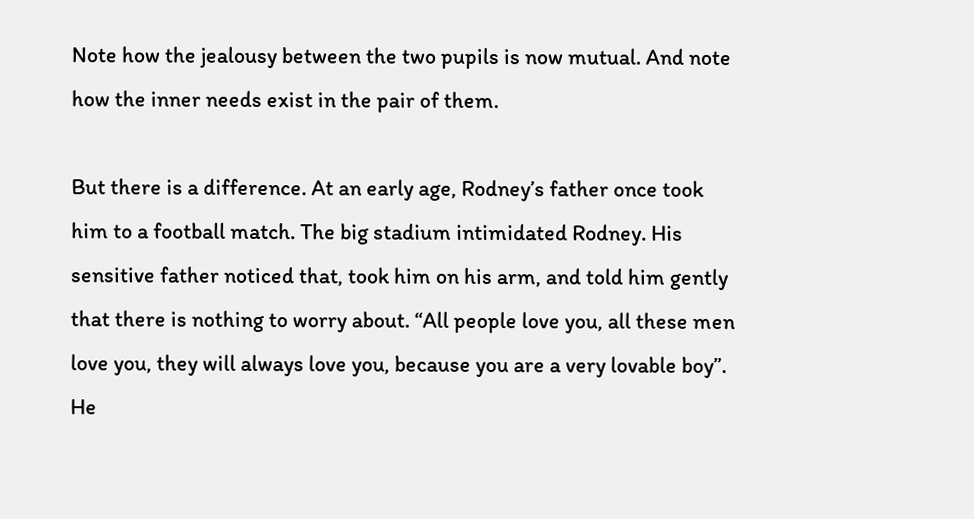Note how the jealousy between the two pupils is now mutual. And note how the inner needs exist in the pair of them.

But there is a difference. At an early age, Rodney’s father once took him to a football match. The big stadium intimidated Rodney. His sensitive father noticed that, took him on his arm, and told him gently that there is nothing to worry about. “All people love you, all these men love you, they will always love you, because you are a very lovable boy”. He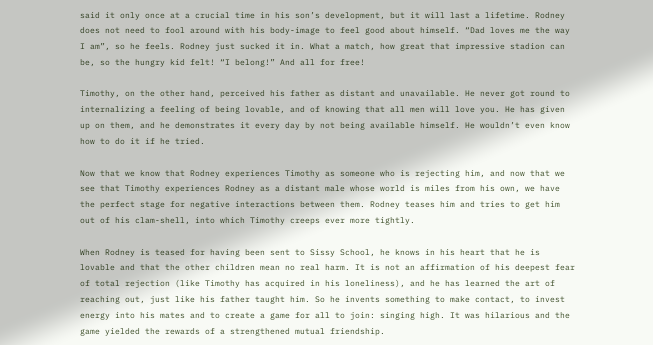said it only once at a crucial time in his son’s development, but it will last a lifetime. Rodney does not need to fool around with his body-image to feel good about himself. “Dad loves me the way I am”, so he feels. Rodney just sucked it in. What a match, how great that impressive stadion can be, so the hungry kid felt! “I belong!” And all for free!

Timothy, on the other hand, perceived his father as distant and unavailable. He never got round to internalizing a feeling of being lovable, and of knowing that all men will love you. He has given up on them, and he demonstrates it every day by not being available himself. He wouldn’t even know how to do it if he tried.

Now that we know that Rodney experiences Timothy as someone who is rejecting him, and now that we see that Timothy experiences Rodney as a distant male whose world is miles from his own, we have the perfect stage for negative interactions between them. Rodney teases him and tries to get him out of his clam-shell, into which Timothy creeps ever more tightly.

When Rodney is teased for having been sent to Sissy School, he knows in his heart that he is lovable and that the other children mean no real harm. It is not an affirmation of his deepest fear of total rejection (like Timothy has acquired in his loneliness), and he has learned the art of reaching out, just like his father taught him. So he invents something to make contact, to invest energy into his mates and to create a game for all to join: singing high. It was hilarious and the game yielded the rewards of a strengthened mutual friendship.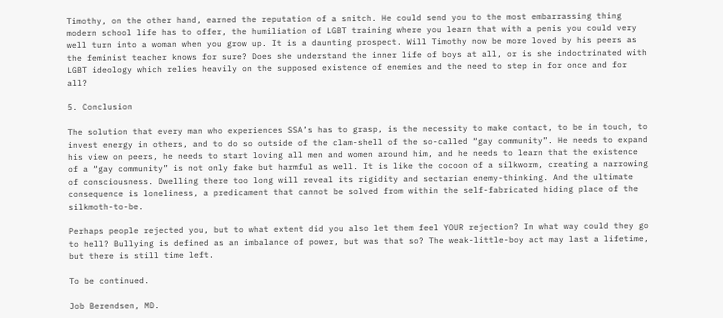Timothy, on the other hand, earned the reputation of a snitch. He could send you to the most embarrassing thing modern school life has to offer, the humiliation of LGBT training where you learn that with a penis you could very well turn into a woman when you grow up. It is a daunting prospect. Will Timothy now be more loved by his peers as the feminist teacher knows for sure? Does she understand the inner life of boys at all, or is she indoctrinated with LGBT ideology which relies heavily on the supposed existence of enemies and the need to step in for once and for all?

5. Conclusion

The solution that every man who experiences SSA’s has to grasp, is the necessity to make contact, to be in touch, to invest energy in others, and to do so outside of the clam-shell of the so-called “gay community”. He needs to expand his view on peers, he needs to start loving all men and women around him, and he needs to learn that the existence of a “gay community” is not only fake but harmful as well. It is like the cocoon of a silkworm, creating a narrowing of consciousness. Dwelling there too long will reveal its rigidity and sectarian enemy-thinking. And the ultimate consequence is loneliness, a predicament that cannot be solved from within the self-fabricated hiding place of the silkmoth-to-be.

Perhaps people rejected you, but to what extent did you also let them feel YOUR rejection? In what way could they go to hell? Bullying is defined as an imbalance of power, but was that so? The weak-little-boy act may last a lifetime, but there is still time left.

To be continued.

Job Berendsen, MD.